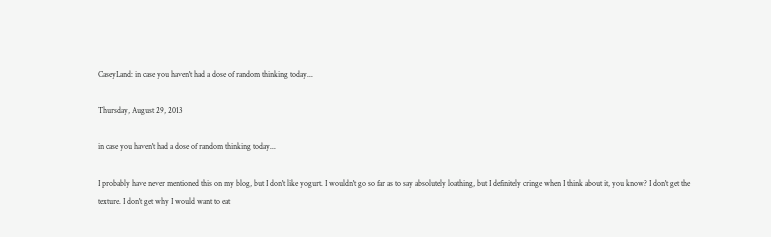CaseyLand: in case you haven't had a dose of random thinking today...

Thursday, August 29, 2013

in case you haven't had a dose of random thinking today...

I probably have never mentioned this on my blog, but I don't like yogurt. I wouldn't go so far as to say absolutely loathing, but I definitely cringe when I think about it, you know? I don't get the texture. I don't get why I would want to eat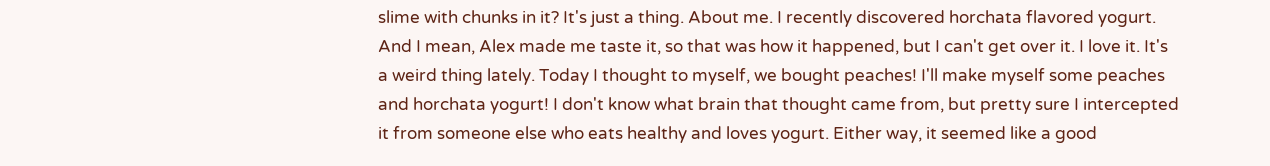slime with chunks in it? It's just a thing. About me. I recently discovered horchata flavored yogurt. And I mean, Alex made me taste it, so that was how it happened, but I can't get over it. I love it. It's a weird thing lately. Today I thought to myself, we bought peaches! I'll make myself some peaches and horchata yogurt! I don't know what brain that thought came from, but pretty sure I intercepted it from someone else who eats healthy and loves yogurt. Either way, it seemed like a good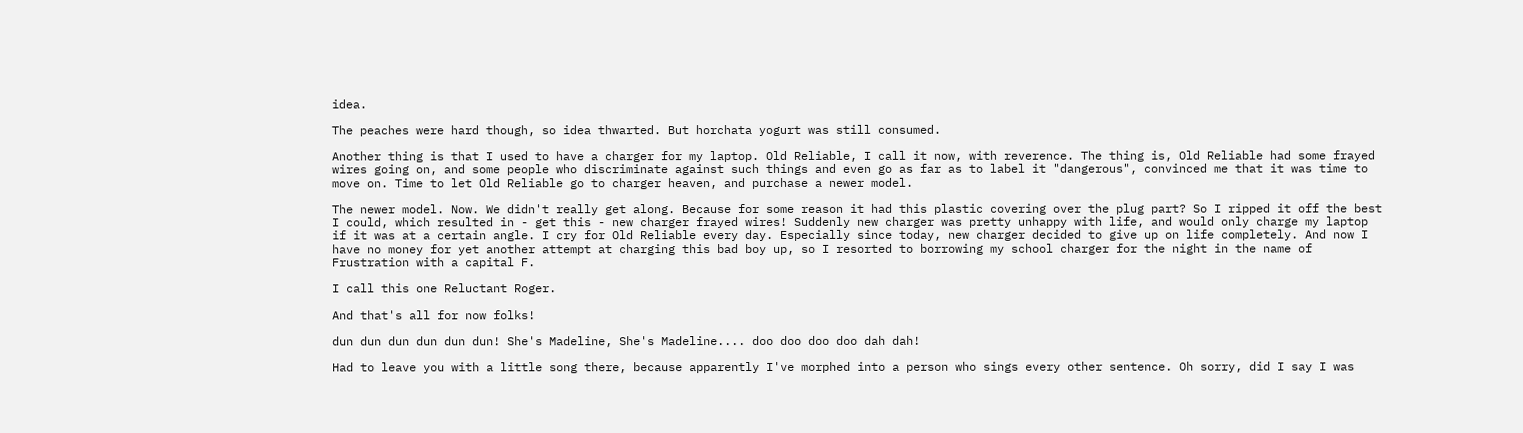idea.

The peaches were hard though, so idea thwarted. But horchata yogurt was still consumed.

Another thing is that I used to have a charger for my laptop. Old Reliable, I call it now, with reverence. The thing is, Old Reliable had some frayed wires going on, and some people who discriminate against such things and even go as far as to label it "dangerous", convinced me that it was time to move on. Time to let Old Reliable go to charger heaven, and purchase a newer model.

The newer model. Now. We didn't really get along. Because for some reason it had this plastic covering over the plug part? So I ripped it off the best I could, which resulted in - get this - new charger frayed wires! Suddenly new charger was pretty unhappy with life, and would only charge my laptop if it was at a certain angle. I cry for Old Reliable every day. Especially since today, new charger decided to give up on life completely. And now I have no money for yet another attempt at charging this bad boy up, so I resorted to borrowing my school charger for the night in the name of Frustration with a capital F.

I call this one Reluctant Roger.

And that's all for now folks!

dun dun dun dun dun dun! She's Madeline, She's Madeline.... doo doo doo doo dah dah!

Had to leave you with a little song there, because apparently I've morphed into a person who sings every other sentence. Oh sorry, did I say I was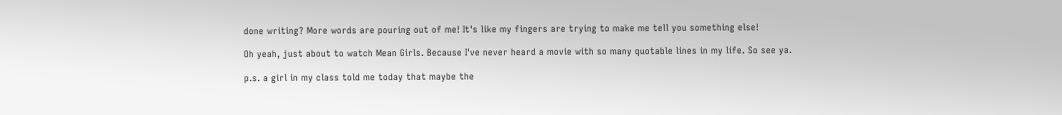done writing? More words are pouring out of me! It's like my fingers are trying to make me tell you something else!

Oh yeah, just about to watch Mean Girls. Because I've never heard a movie with so many quotable lines in my life. So see ya.

p.s. a girl in my class told me today that maybe the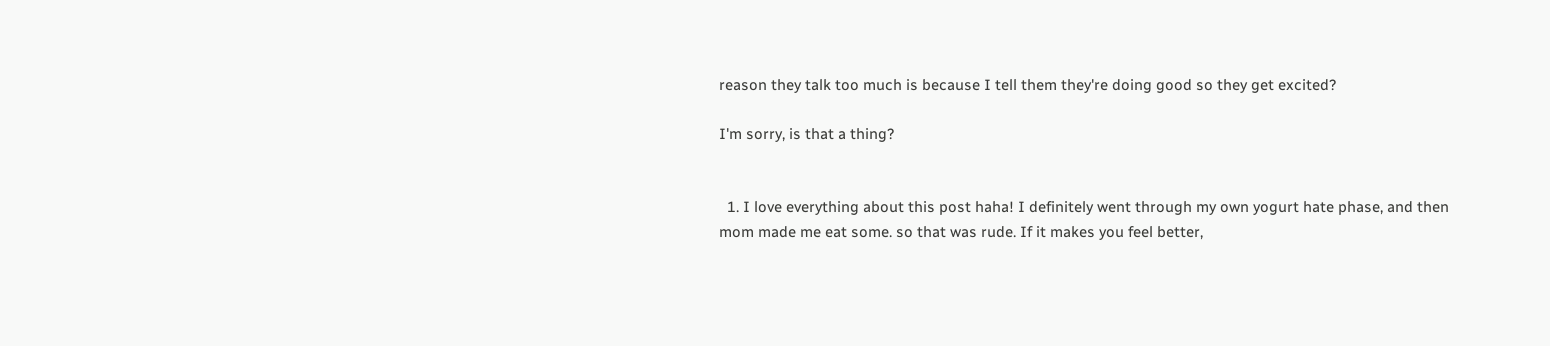reason they talk too much is because I tell them they're doing good so they get excited?

I'm sorry, is that a thing?


  1. I love everything about this post haha! I definitely went through my own yogurt hate phase, and then mom made me eat some. so that was rude. If it makes you feel better,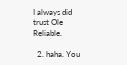I always did trust Ole Reliable.

  2. haha. You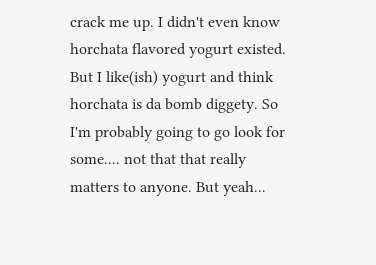crack me up. I didn't even know horchata flavored yogurt existed. But I like(ish) yogurt and think horchata is da bomb diggety. So I'm probably going to go look for some.... not that that really matters to anyone. But yeah...